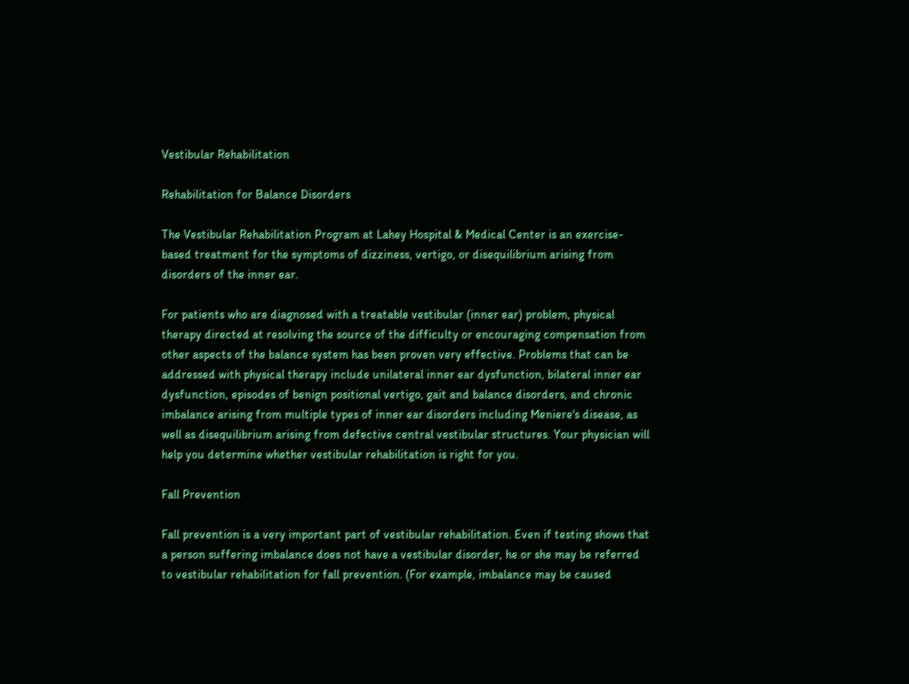Vestibular Rehabilitation

Rehabilitation for Balance Disorders

The Vestibular Rehabilitation Program at Lahey Hospital & Medical Center is an exercise-based treatment for the symptoms of dizziness, vertigo, or disequilibrium arising from disorders of the inner ear.

For patients who are diagnosed with a treatable vestibular (inner ear) problem, physical therapy directed at resolving the source of the difficulty or encouraging compensation from other aspects of the balance system has been proven very effective. Problems that can be addressed with physical therapy include unilateral inner ear dysfunction, bilateral inner ear dysfunction, episodes of benign positional vertigo, gait and balance disorders, and chronic imbalance arising from multiple types of inner ear disorders including Meniere's disease, as well as disequilibrium arising from defective central vestibular structures. Your physician will help you determine whether vestibular rehabilitation is right for you.

Fall Prevention

Fall prevention is a very important part of vestibular rehabilitation. Even if testing shows that a person suffering imbalance does not have a vestibular disorder, he or she may be referred to vestibular rehabilitation for fall prevention. (For example, imbalance may be caused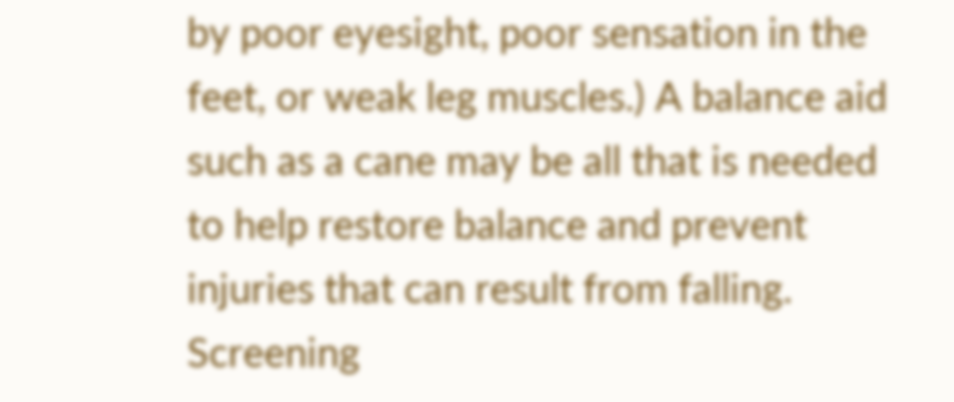by poor eyesight, poor sensation in the feet, or weak leg muscles.) A balance aid such as a cane may be all that is needed to help restore balance and prevent injuries that can result from falling. Screening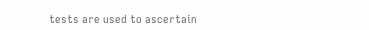tests are used to ascertain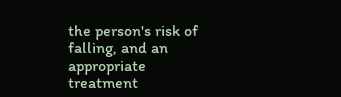the person's risk of falling, and an appropriate treatment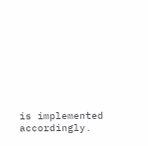is implemented accordingly.